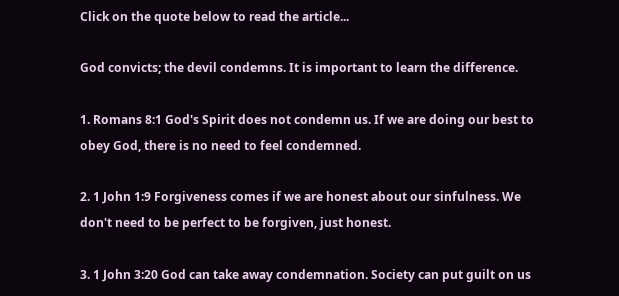Click on the quote below to read the article...

God convicts; the devil condemns. It is important to learn the difference.

1. Romans 8:1 God's Spirit does not condemn us. If we are doing our best to obey God, there is no need to feel condemned.

2. 1 John 1:9 Forgiveness comes if we are honest about our sinfulness. We don't need to be perfect to be forgiven, just honest.

3. 1 John 3:20 God can take away condemnation. Society can put guilt on us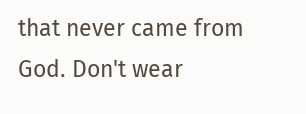that never came from God. Don't wear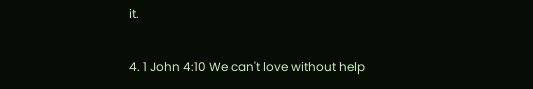it.

4. 1 John 4:10 We can't love without help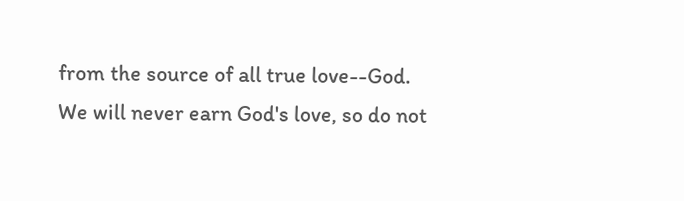from the source of all true love--God. We will never earn God's love, so do not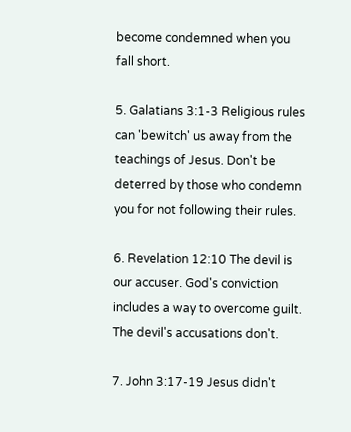become condemned when you fall short.

5. Galatians 3:1-3 Religious rules can 'bewitch' us away from the teachings of Jesus. Don't be deterred by those who condemn you for not following their rules.

6. Revelation 12:10 The devil is our accuser. God's conviction includes a way to overcome guilt. The devil's accusations don't.

7. John 3:17-19 Jesus didn't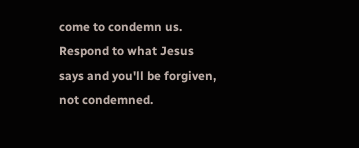come to condemn us. Respond to what Jesus says and you'll be forgiven, not condemned.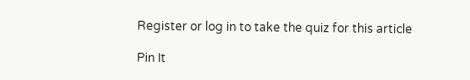Register or log in to take the quiz for this article

Pin It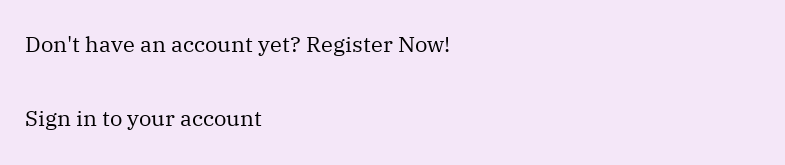Don't have an account yet? Register Now!

Sign in to your account